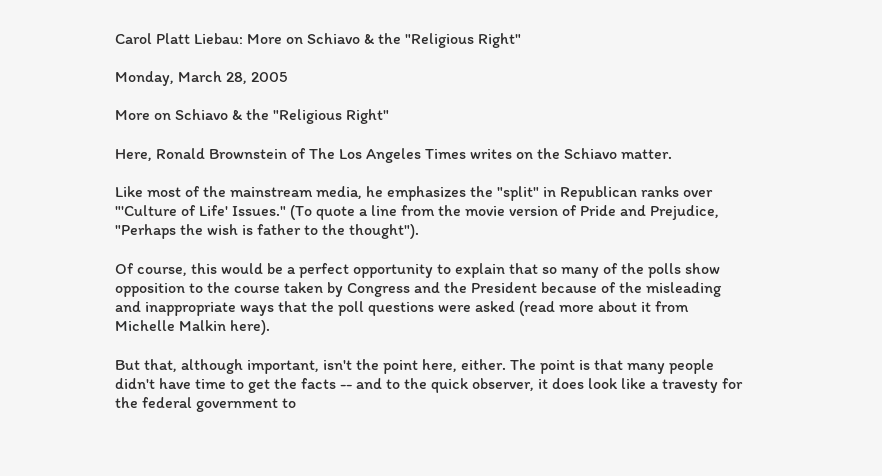Carol Platt Liebau: More on Schiavo & the "Religious Right"

Monday, March 28, 2005

More on Schiavo & the "Religious Right"

Here, Ronald Brownstein of The Los Angeles Times writes on the Schiavo matter.

Like most of the mainstream media, he emphasizes the "split" in Republican ranks over "'Culture of Life' Issues." (To quote a line from the movie version of Pride and Prejudice, "Perhaps the wish is father to the thought").

Of course, this would be a perfect opportunity to explain that so many of the polls show opposition to the course taken by Congress and the President because of the misleading and inappropriate ways that the poll questions were asked (read more about it from Michelle Malkin here).

But that, although important, isn't the point here, either. The point is that many people didn't have time to get the facts -- and to the quick observer, it does look like a travesty for the federal government to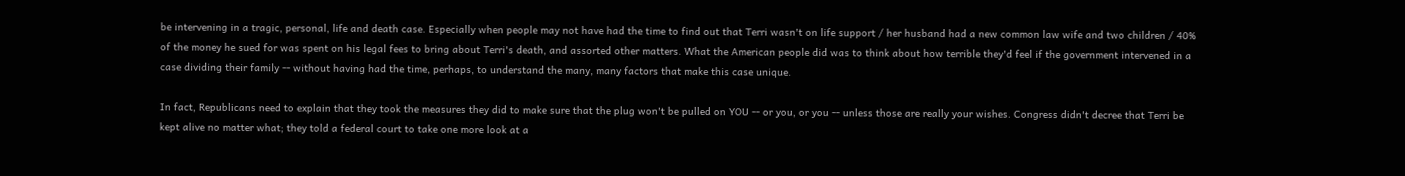be intervening in a tragic, personal, life and death case. Especially when people may not have had the time to find out that Terri wasn't on life support / her husband had a new common law wife and two children / 40% of the money he sued for was spent on his legal fees to bring about Terri's death, and assorted other matters. What the American people did was to think about how terrible they'd feel if the government intervened in a case dividing their family -- without having had the time, perhaps, to understand the many, many factors that make this case unique.

In fact, Republicans need to explain that they took the measures they did to make sure that the plug won't be pulled on YOU -- or you, or you -- unless those are really your wishes. Congress didn't decree that Terri be kept alive no matter what; they told a federal court to take one more look at a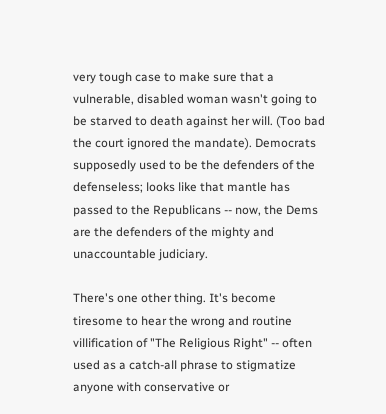very tough case to make sure that a vulnerable, disabled woman wasn't going to be starved to death against her will. (Too bad the court ignored the mandate). Democrats supposedly used to be the defenders of the defenseless; looks like that mantle has passed to the Republicans -- now, the Dems are the defenders of the mighty and unaccountable judiciary.

There's one other thing. It's become tiresome to hear the wrong and routine villification of "The Religious Right" -- often used as a catch-all phrase to stigmatize anyone with conservative or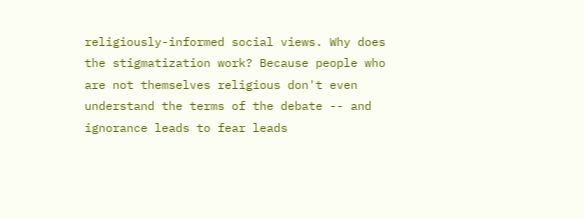religiously-informed social views. Why does the stigmatization work? Because people who are not themselves religious don't even understand the terms of the debate -- and ignorance leads to fear leads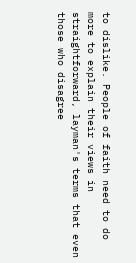to dislike. People of faith need to do more to explain their views in straightforward, layman's terms that even those who disagree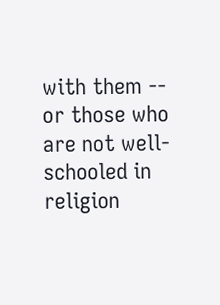with them -- or those who are not well-schooled in religion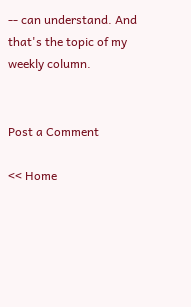-- can understand. And that's the topic of my weekly column.


Post a Comment

<< Home